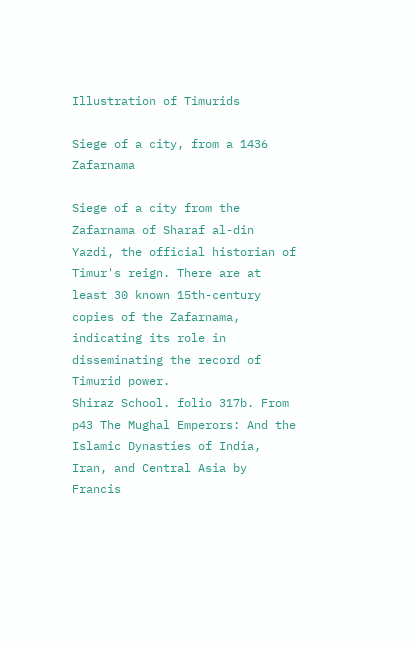Illustration of Timurids

Siege of a city, from a 1436 Zafarnama

Siege of a city from the Zafarnama of Sharaf al-din Yazdi, the official historian of Timur's reign. There are at least 30 known 15th-century copies of the Zafarnama, indicating its role in disseminating the record of Timurid power.
Shiraz School. folio 317b. From p43 The Mughal Emperors: And the Islamic Dynasties of India, Iran, and Central Asia by Francis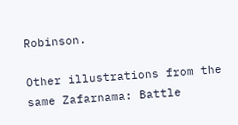Robinson.

Other illustrations from the same Zafarnama: Battle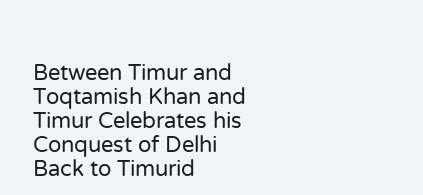Between Timur and Toqtamish Khan and Timur Celebrates his Conquest of Delhi
Back to Timurid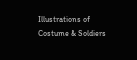Illustrations of Costume & Soldiers